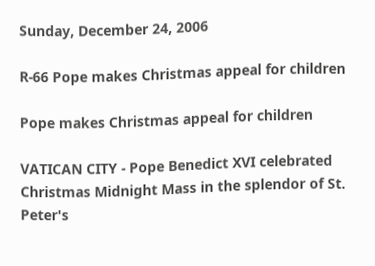Sunday, December 24, 2006

R-66 Pope makes Christmas appeal for children

Pope makes Christmas appeal for children

VATICAN CITY - Pope Benedict XVI celebrated Christmas Midnight Mass in the splendor of St. Peter's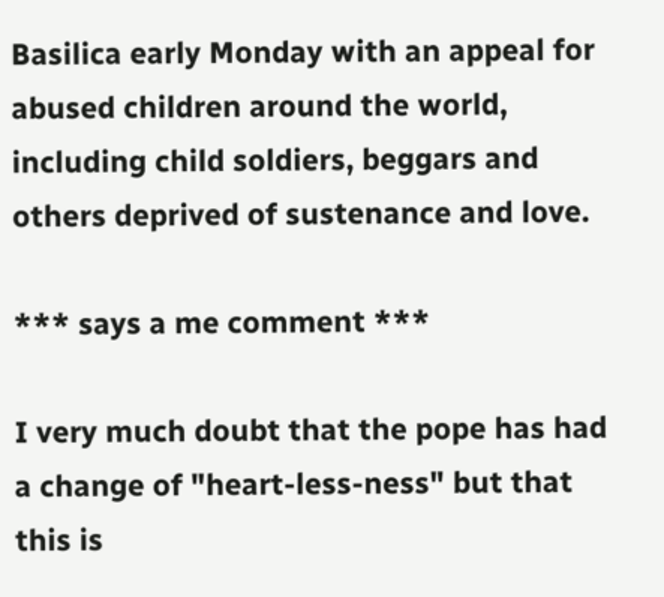Basilica early Monday with an appeal for abused children around the world, including child soldiers, beggars and others deprived of sustenance and love.

*** says a me comment ***

I very much doubt that the pope has had a change of "heart-less-ness" but that this is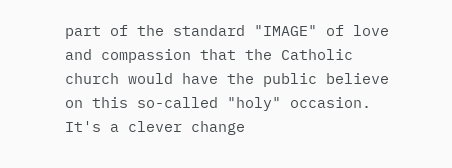part of the standard "IMAGE" of love and compassion that the Catholic church would have the public believe on this so-called "holy" occasion. It's a clever change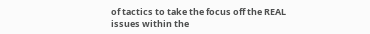of tactics to take the focus off the REAL issues within the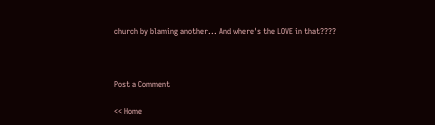church by blaming another... And where's the LOVE in that????



Post a Comment

<< Home